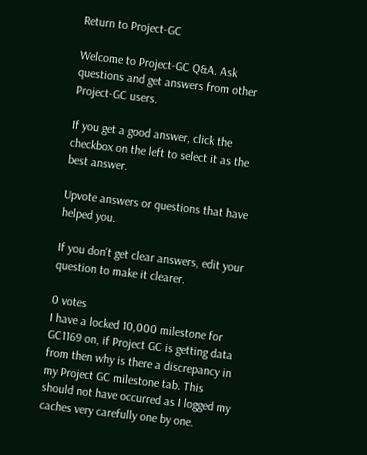Return to Project-GC

Welcome to Project-GC Q&A. Ask questions and get answers from other Project-GC users.

If you get a good answer, click the checkbox on the left to select it as the best answer.

Upvote answers or questions that have helped you.

If you don't get clear answers, edit your question to make it clearer.

0 votes
I have a locked 10,000 milestone for GC1169 on, if Project GC is getting data from then why is there a discrepancy in my Project GC milestone tab. This should not have occurred as I logged my caches very carefully one by one.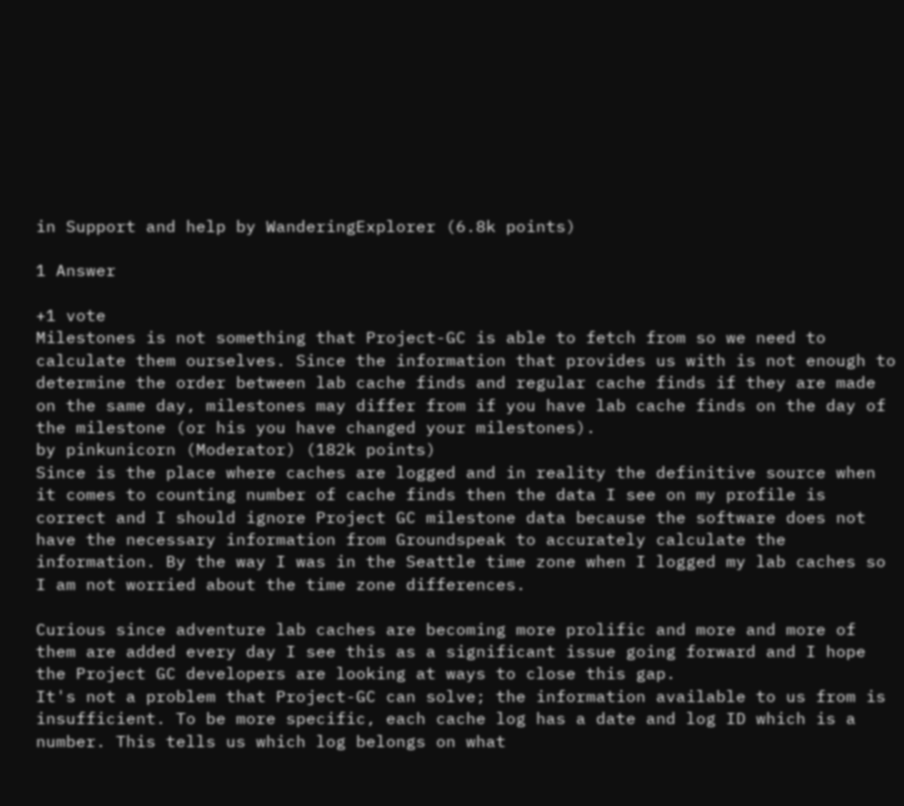in Support and help by WanderingExplorer (6.8k points)

1 Answer

+1 vote
Milestones is not something that Project-GC is able to fetch from so we need to calculate them ourselves. Since the information that provides us with is not enough to determine the order between lab cache finds and regular cache finds if they are made on the same day, milestones may differ from if you have lab cache finds on the day of the milestone (or his you have changed your milestones).
by pinkunicorn (Moderator) (182k points)
Since is the place where caches are logged and in reality the definitive source when it comes to counting number of cache finds then the data I see on my profile is correct and I should ignore Project GC milestone data because the software does not have the necessary information from Groundspeak to accurately calculate the information. By the way I was in the Seattle time zone when I logged my lab caches so I am not worried about the time zone differences.

Curious since adventure lab caches are becoming more prolific and more and more of them are added every day I see this as a significant issue going forward and I hope the Project GC developers are looking at ways to close this gap.
It's not a problem that Project-GC can solve; the information available to us from is insufficient. To be more specific, each cache log has a date and log ID which is a number. This tells us which log belongs on what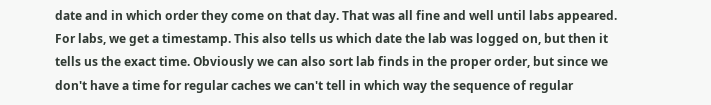date and in which order they come on that day. That was all fine and well until labs appeared. For labs, we get a timestamp. This also tells us which date the lab was logged on, but then it tells us the exact time. Obviously we can also sort lab finds in the proper order, but since we don't have a time for regular caches we can't tell in which way the sequence of regular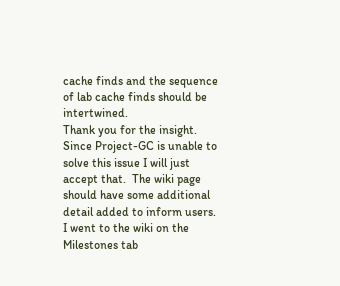cache finds and the sequence of lab cache finds should be intertwined.
Thank you for the insight.  Since Project-GC is unable to solve this issue I will just accept that.  The wiki page should have some additional detail added to inform users.  I went to the wiki on the Milestones tab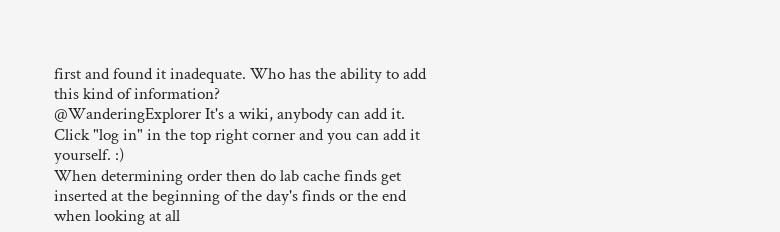first and found it inadequate. Who has the ability to add this kind of information?
@WanderingExplorer It's a wiki, anybody can add it. Click "log in" in the top right corner and you can add it yourself. :)
When determining order then do lab cache finds get inserted at the beginning of the day's finds or the end when looking at all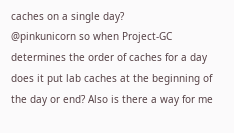caches on a single day?
@pinkunicorn so when Project-GC determines the order of caches for a day does it put lab caches at the beginning of the day or end? Also is there a way for me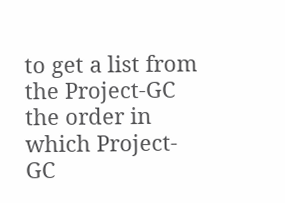to get a list from the Project-GC the order in which Project-GC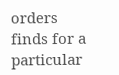orders finds for a particular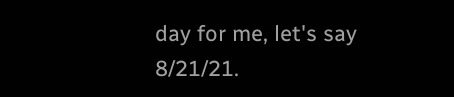day for me, let's say 8/21/21.